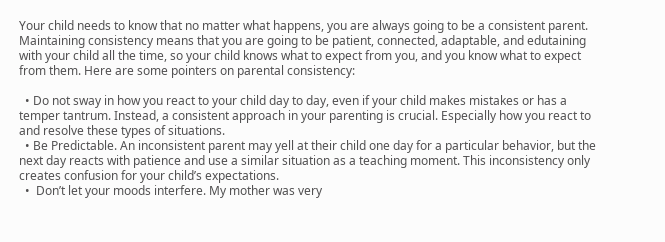Your child needs to know that no matter what happens, you are always going to be a consistent parent. Maintaining consistency means that you are going to be patient, connected, adaptable, and edutaining with your child all the time, so your child knows what to expect from you, and you know what to expect from them. Here are some pointers on parental consistency:

  • Do not sway in how you react to your child day to day, even if your child makes mistakes or has a temper tantrum. Instead, a consistent approach in your parenting is crucial. Especially how you react to and resolve these types of situations.
  • Be Predictable. An inconsistent parent may yell at their child one day for a particular behavior, but the next day reacts with patience and use a similar situation as a teaching moment. This inconsistency only creates confusion for your child’s expectations.
  •  Don’t let your moods interfere. My mother was very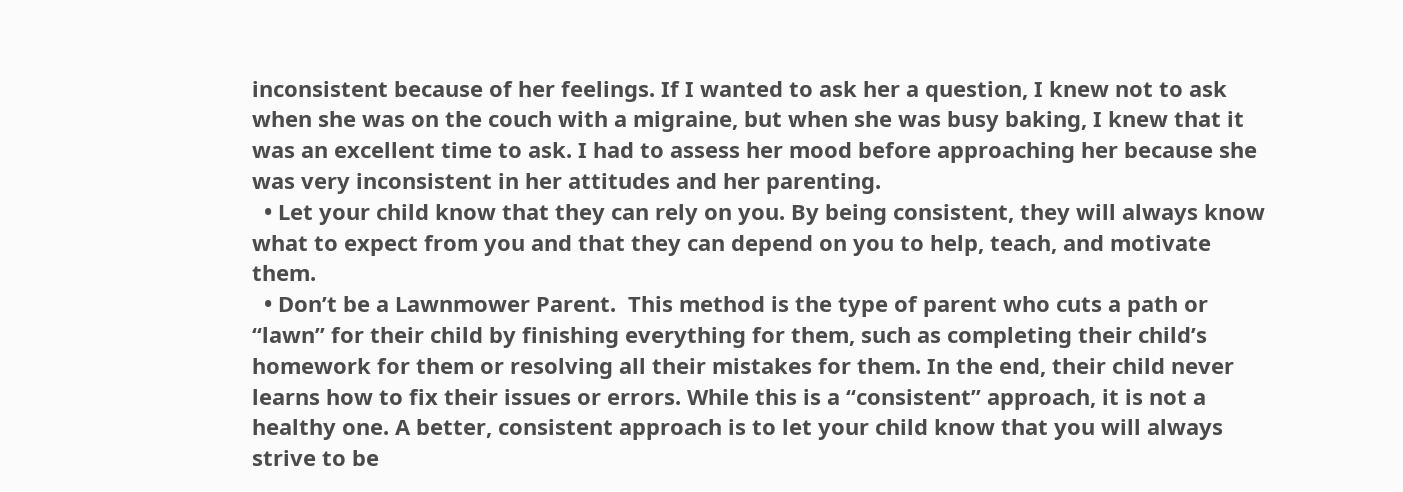inconsistent because of her feelings. If I wanted to ask her a question, I knew not to ask when she was on the couch with a migraine, but when she was busy baking, I knew that it was an excellent time to ask. I had to assess her mood before approaching her because she was very inconsistent in her attitudes and her parenting.
  • Let your child know that they can rely on you. By being consistent, they will always know what to expect from you and that they can depend on you to help, teach, and motivate them.
  • Don’t be a Lawnmower Parent.  This method is the type of parent who cuts a path or “lawn” for their child by finishing everything for them, such as completing their child’s homework for them or resolving all their mistakes for them. In the end, their child never learns how to fix their issues or errors. While this is a “consistent” approach, it is not a healthy one. A better, consistent approach is to let your child know that you will always strive to be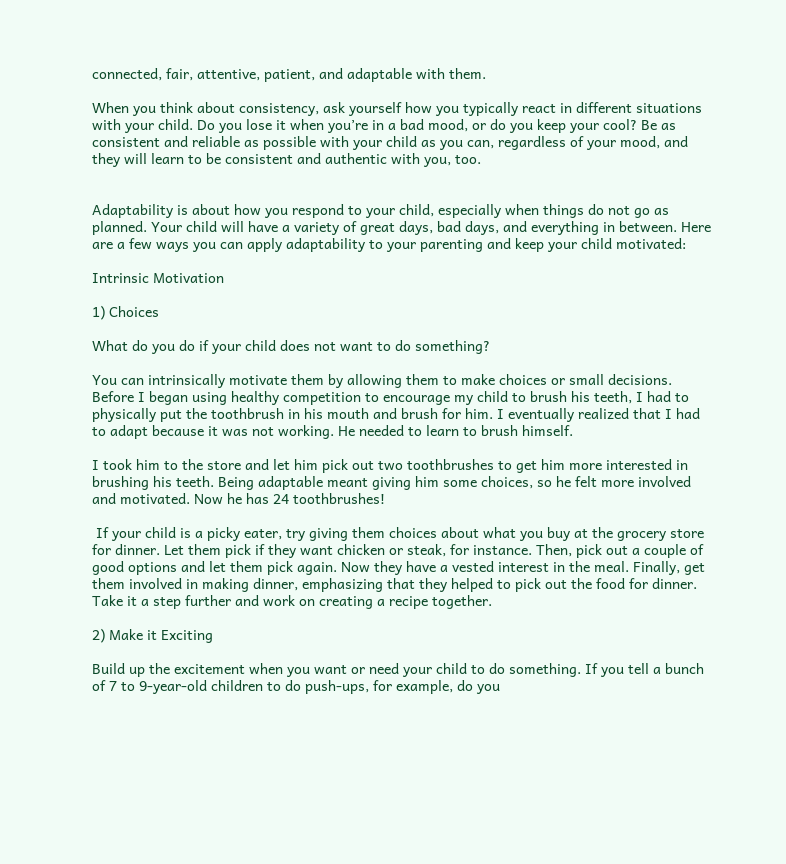connected, fair, attentive, patient, and adaptable with them.

When you think about consistency, ask yourself how you typically react in different situations with your child. Do you lose it when you’re in a bad mood, or do you keep your cool? Be as consistent and reliable as possible with your child as you can, regardless of your mood, and they will learn to be consistent and authentic with you, too.


Adaptability is about how you respond to your child, especially when things do not go as planned. Your child will have a variety of great days, bad days, and everything in between. Here are a few ways you can apply adaptability to your parenting and keep your child motivated:

Intrinsic Motivation

1) Choices

What do you do if your child does not want to do something?

You can intrinsically motivate them by allowing them to make choices or small decisions. Before I began using healthy competition to encourage my child to brush his teeth, I had to physically put the toothbrush in his mouth and brush for him. I eventually realized that I had to adapt because it was not working. He needed to learn to brush himself.

I took him to the store and let him pick out two toothbrushes to get him more interested in brushing his teeth. Being adaptable meant giving him some choices, so he felt more involved and motivated. Now he has 24 toothbrushes!

 If your child is a picky eater, try giving them choices about what you buy at the grocery store for dinner. Let them pick if they want chicken or steak, for instance. Then, pick out a couple of good options and let them pick again. Now they have a vested interest in the meal. Finally, get them involved in making dinner, emphasizing that they helped to pick out the food for dinner. Take it a step further and work on creating a recipe together.

2) Make it Exciting

Build up the excitement when you want or need your child to do something. If you tell a bunch of 7 to 9-year-old children to do push-ups, for example, do you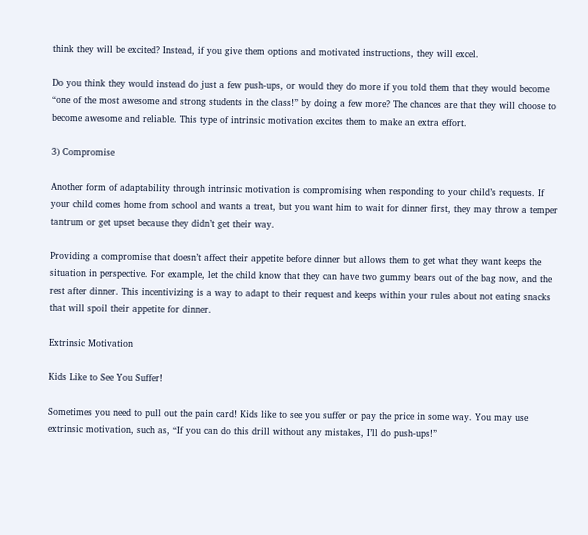think they will be excited? Instead, if you give them options and motivated instructions, they will excel.

Do you think they would instead do just a few push-ups, or would they do more if you told them that they would become “one of the most awesome and strong students in the class!” by doing a few more? The chances are that they will choose to become awesome and reliable. This type of intrinsic motivation excites them to make an extra effort.

3) Compromise

Another form of adaptability through intrinsic motivation is compromising when responding to your child’s requests. If your child comes home from school and wants a treat, but you want him to wait for dinner first, they may throw a temper tantrum or get upset because they didn’t get their way.

Providing a compromise that doesn’t affect their appetite before dinner but allows them to get what they want keeps the situation in perspective. For example, let the child know that they can have two gummy bears out of the bag now, and the rest after dinner. This incentivizing is a way to adapt to their request and keeps within your rules about not eating snacks that will spoil their appetite for dinner.

Extrinsic Motivation

Kids Like to See You Suffer!

Sometimes you need to pull out the pain card! Kids like to see you suffer or pay the price in some way. You may use extrinsic motivation, such as, “If you can do this drill without any mistakes, I’ll do push-ups!”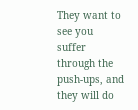They want to see you suffer through the push-ups, and they will do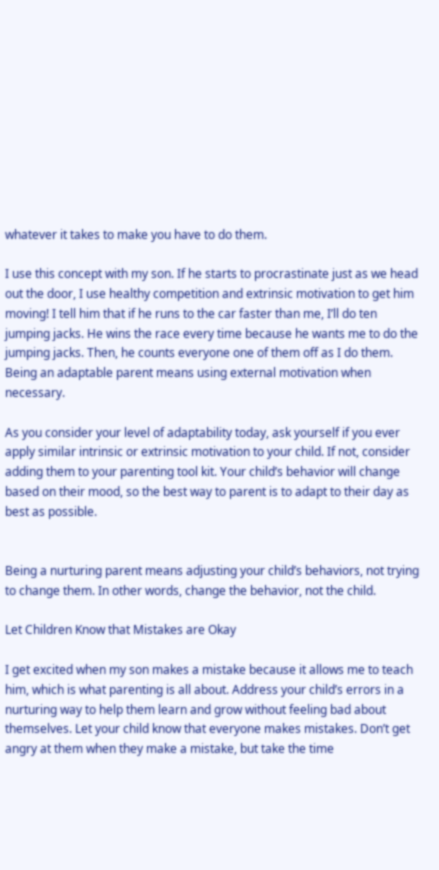whatever it takes to make you have to do them.

I use this concept with my son. If he starts to procrastinate just as we head out the door, I use healthy competition and extrinsic motivation to get him moving! I tell him that if he runs to the car faster than me, I’ll do ten jumping jacks. He wins the race every time because he wants me to do the jumping jacks. Then, he counts everyone one of them off as I do them. Being an adaptable parent means using external motivation when necessary.

As you consider your level of adaptability today, ask yourself if you ever apply similar intrinsic or extrinsic motivation to your child. If not, consider adding them to your parenting tool kit. Your child’s behavior will change based on their mood, so the best way to parent is to adapt to their day as best as possible.


Being a nurturing parent means adjusting your child’s behaviors, not trying to change them. In other words, change the behavior, not the child.

Let Children Know that Mistakes are Okay

I get excited when my son makes a mistake because it allows me to teach him, which is what parenting is all about. Address your child’s errors in a nurturing way to help them learn and grow without feeling bad about themselves. Let your child know that everyone makes mistakes. Don’t get angry at them when they make a mistake, but take the time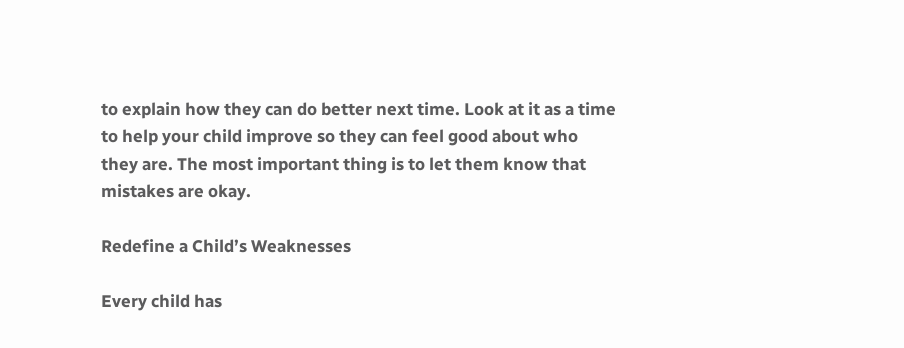to explain how they can do better next time. Look at it as a time to help your child improve so they can feel good about who they are. The most important thing is to let them know that mistakes are okay.

Redefine a Child’s Weaknesses

Every child has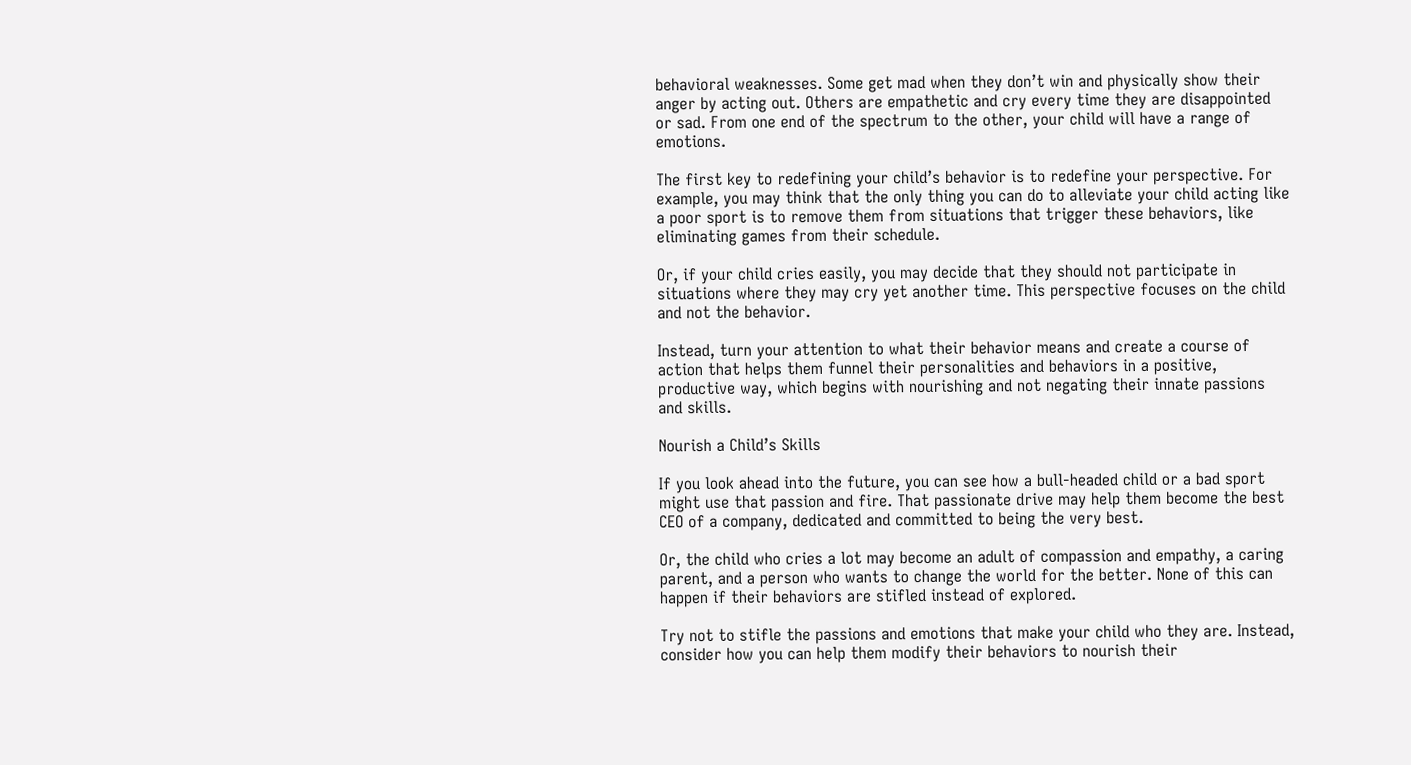behavioral weaknesses. Some get mad when they don’t win and physically show their anger by acting out. Others are empathetic and cry every time they are disappointed or sad. From one end of the spectrum to the other, your child will have a range of emotions.

The first key to redefining your child’s behavior is to redefine your perspective. For example, you may think that the only thing you can do to alleviate your child acting like a poor sport is to remove them from situations that trigger these behaviors, like eliminating games from their schedule.

Or, if your child cries easily, you may decide that they should not participate in situations where they may cry yet another time. This perspective focuses on the child and not the behavior.

Instead, turn your attention to what their behavior means and create a course of action that helps them funnel their personalities and behaviors in a positive, productive way, which begins with nourishing and not negating their innate passions and skills.

Nourish a Child’s Skills

If you look ahead into the future, you can see how a bull-headed child or a bad sport might use that passion and fire. That passionate drive may help them become the best CEO of a company, dedicated and committed to being the very best.

Or, the child who cries a lot may become an adult of compassion and empathy, a caring parent, and a person who wants to change the world for the better. None of this can happen if their behaviors are stifled instead of explored.

Try not to stifle the passions and emotions that make your child who they are. Instead, consider how you can help them modify their behaviors to nourish their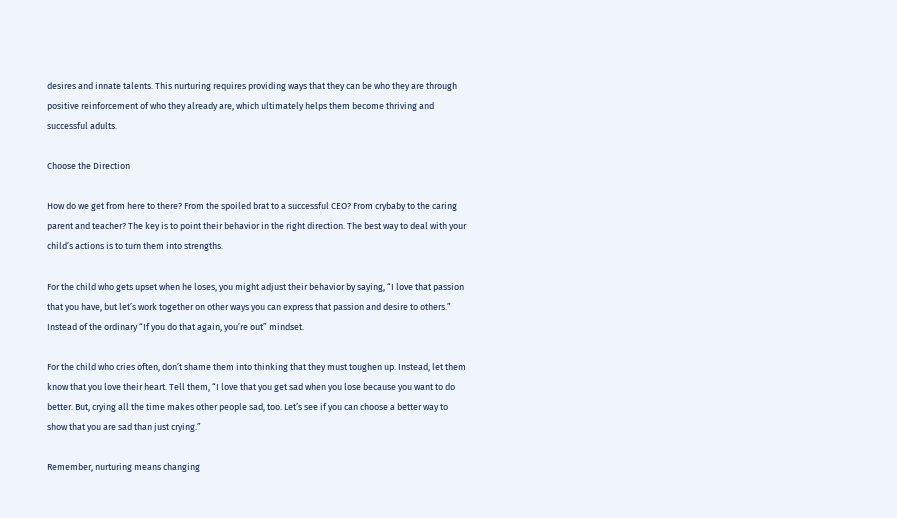desires and innate talents. This nurturing requires providing ways that they can be who they are through positive reinforcement of who they already are, which ultimately helps them become thriving and successful adults.

Choose the Direction

How do we get from here to there? From the spoiled brat to a successful CEO? From crybaby to the caring parent and teacher? The key is to point their behavior in the right direction. The best way to deal with your child’s actions is to turn them into strengths.

For the child who gets upset when he loses, you might adjust their behavior by saying, “I love that passion that you have, but let’s work together on other ways you can express that passion and desire to others.” Instead of the ordinary “If you do that again, you’re out” mindset.

For the child who cries often, don’t shame them into thinking that they must toughen up. Instead, let them know that you love their heart. Tell them, “I love that you get sad when you lose because you want to do better. But, crying all the time makes other people sad, too. Let’s see if you can choose a better way to show that you are sad than just crying.”

Remember, nurturing means changing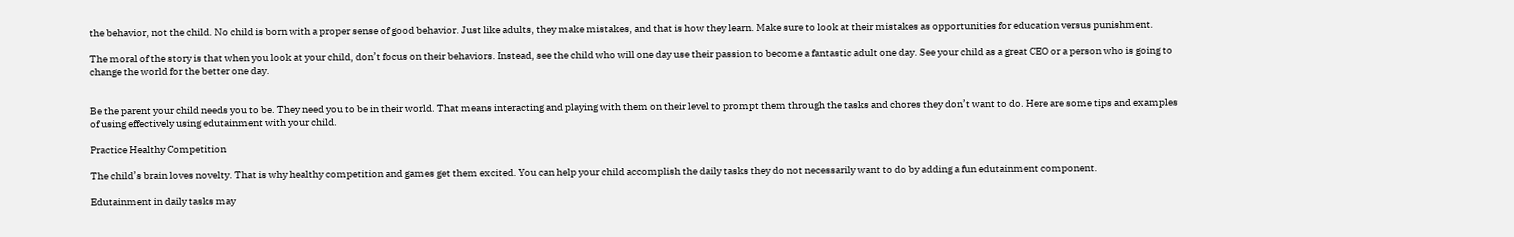the behavior, not the child. No child is born with a proper sense of good behavior. Just like adults, they make mistakes, and that is how they learn. Make sure to look at their mistakes as opportunities for education versus punishment.

The moral of the story is that when you look at your child, don’t focus on their behaviors. Instead, see the child who will one day use their passion to become a fantastic adult one day. See your child as a great CEO or a person who is going to change the world for the better one day.


Be the parent your child needs you to be. They need you to be in their world. That means interacting and playing with them on their level to prompt them through the tasks and chores they don’t want to do. Here are some tips and examples of using effectively using edutainment with your child.

Practice Healthy Competition

The child’s brain loves novelty. That is why healthy competition and games get them excited. You can help your child accomplish the daily tasks they do not necessarily want to do by adding a fun edutainment component.

Edutainment in daily tasks may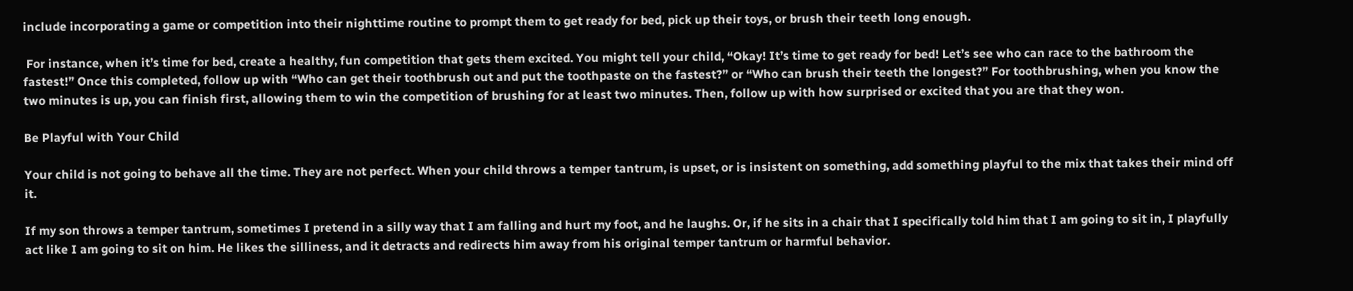include incorporating a game or competition into their nighttime routine to prompt them to get ready for bed, pick up their toys, or brush their teeth long enough.

 For instance, when it’s time for bed, create a healthy, fun competition that gets them excited. You might tell your child, “Okay! It’s time to get ready for bed! Let’s see who can race to the bathroom the fastest!” Once this completed, follow up with “Who can get their toothbrush out and put the toothpaste on the fastest?” or “Who can brush their teeth the longest?” For toothbrushing, when you know the two minutes is up, you can finish first, allowing them to win the competition of brushing for at least two minutes. Then, follow up with how surprised or excited that you are that they won.

Be Playful with Your Child

Your child is not going to behave all the time. They are not perfect. When your child throws a temper tantrum, is upset, or is insistent on something, add something playful to the mix that takes their mind off it.

If my son throws a temper tantrum, sometimes I pretend in a silly way that I am falling and hurt my foot, and he laughs. Or, if he sits in a chair that I specifically told him that I am going to sit in, I playfully act like I am going to sit on him. He likes the silliness, and it detracts and redirects him away from his original temper tantrum or harmful behavior.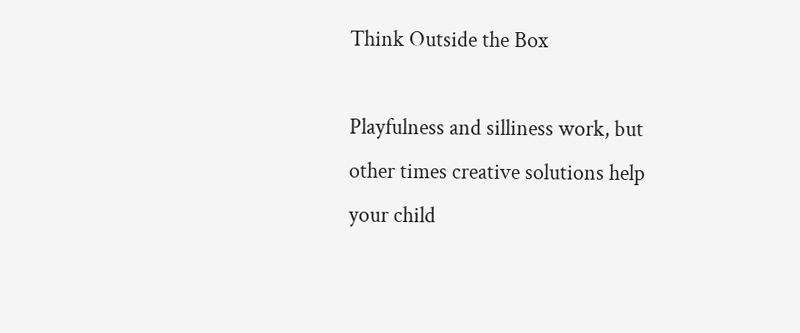Think Outside the Box

Playfulness and silliness work, but other times creative solutions help your child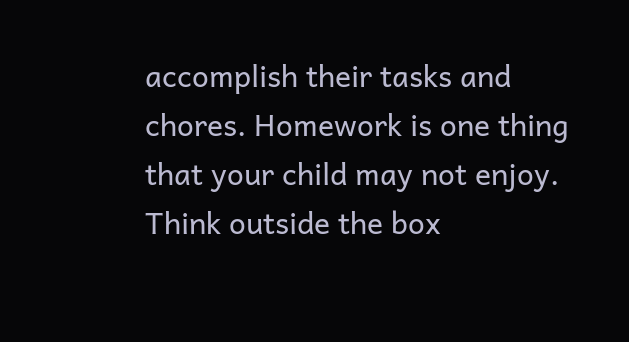accomplish their tasks and chores. Homework is one thing that your child may not enjoy. Think outside the box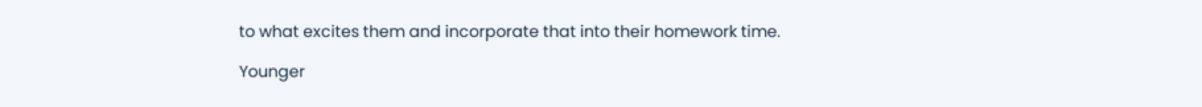to what excites them and incorporate that into their homework time.

Younger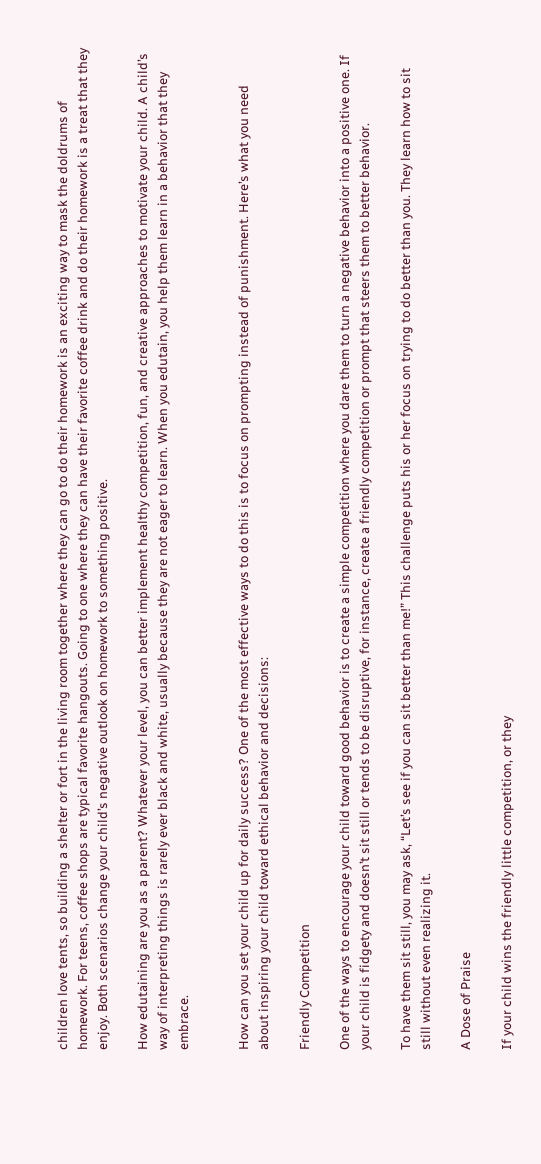children love tents, so building a shelter or fort in the living room together where they can go to do their homework is an exciting way to mask the doldrums of homework. For teens, coffee shops are typical favorite hangouts. Going to one where they can have their favorite coffee drink and do their homework is a treat that they enjoy. Both scenarios change your child’s negative outlook on homework to something positive.

How edutaining are you as a parent? Whatever your level, you can better implement healthy competition, fun, and creative approaches to motivate your child. A child’s way of interpreting things is rarely ever black and white, usually because they are not eager to learn. When you edutain, you help them learn in a behavior that they embrace.


How can you set your child up for daily success? One of the most effective ways to do this is to focus on prompting instead of punishment. Here’s what you need about inspiring your child toward ethical behavior and decisions:

Friendly Competition

One of the ways to encourage your child toward good behavior is to create a simple competition where you dare them to turn a negative behavior into a positive one. If your child is fidgety and doesn’t sit still or tends to be disruptive, for instance, create a friendly competition or prompt that steers them to better behavior.

To have them sit still, you may ask, “Let’s see if you can sit better than me!” This challenge puts his or her focus on trying to do better than you. They learn how to sit still without even realizing it.

A Dose of Praise

If your child wins the friendly little competition, or they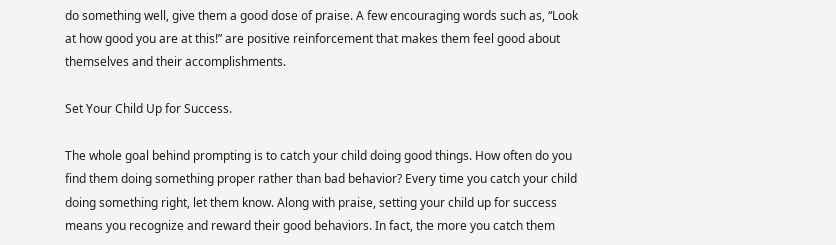do something well, give them a good dose of praise. A few encouraging words such as, “Look at how good you are at this!” are positive reinforcement that makes them feel good about themselves and their accomplishments.

Set Your Child Up for Success.

The whole goal behind prompting is to catch your child doing good things. How often do you find them doing something proper rather than bad behavior? Every time you catch your child doing something right, let them know. Along with praise, setting your child up for success means you recognize and reward their good behaviors. In fact, the more you catch them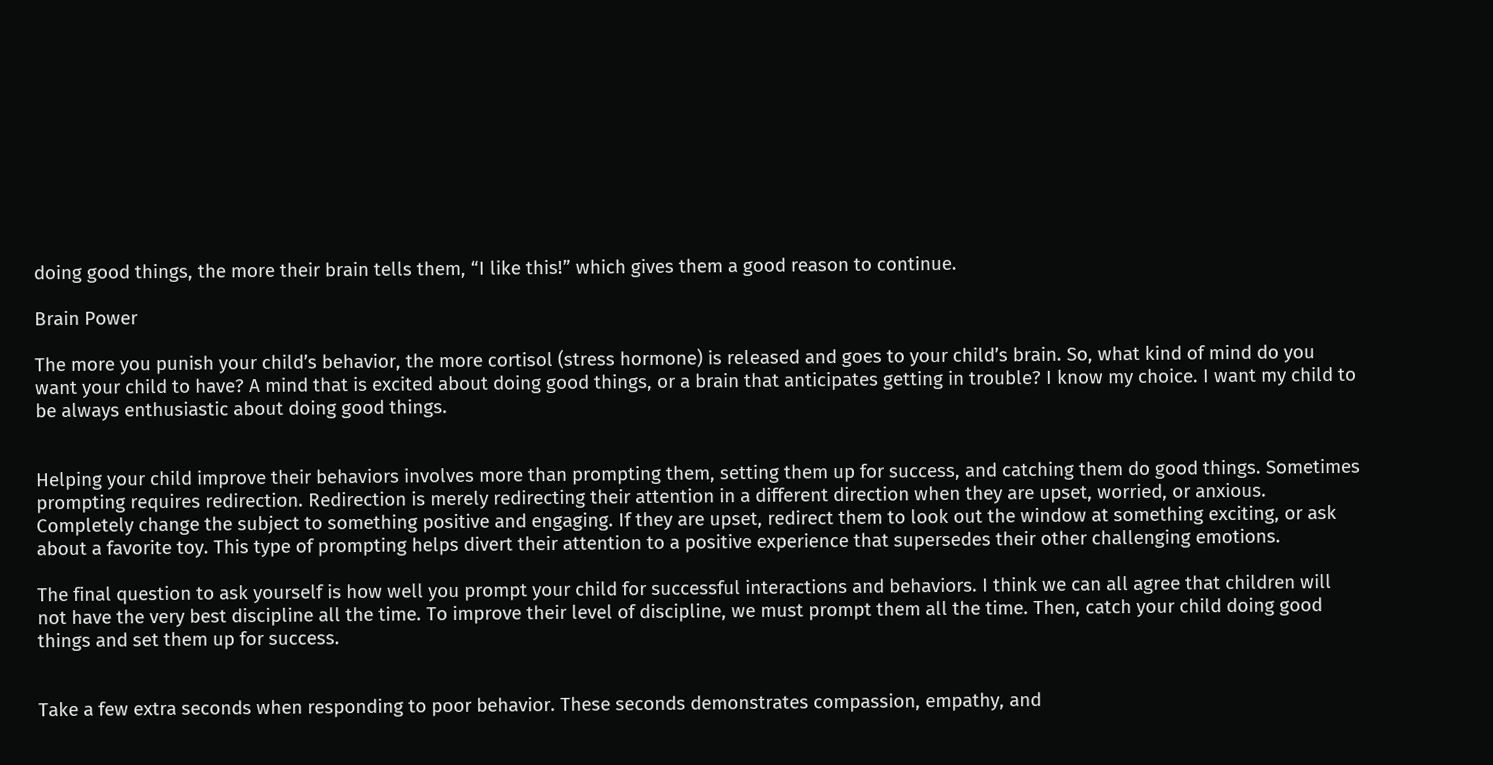doing good things, the more their brain tells them, “I like this!” which gives them a good reason to continue.

Brain Power

The more you punish your child’s behavior, the more cortisol (stress hormone) is released and goes to your child’s brain. So, what kind of mind do you want your child to have? A mind that is excited about doing good things, or a brain that anticipates getting in trouble? I know my choice. I want my child to be always enthusiastic about doing good things.


Helping your child improve their behaviors involves more than prompting them, setting them up for success, and catching them do good things. Sometimes prompting requires redirection. Redirection is merely redirecting their attention in a different direction when they are upset, worried, or anxious. Completely change the subject to something positive and engaging. If they are upset, redirect them to look out the window at something exciting, or ask about a favorite toy. This type of prompting helps divert their attention to a positive experience that supersedes their other challenging emotions.

The final question to ask yourself is how well you prompt your child for successful interactions and behaviors. I think we can all agree that children will not have the very best discipline all the time. To improve their level of discipline, we must prompt them all the time. Then, catch your child doing good things and set them up for success.


Take a few extra seconds when responding to poor behavior. These seconds demonstrates compassion, empathy, and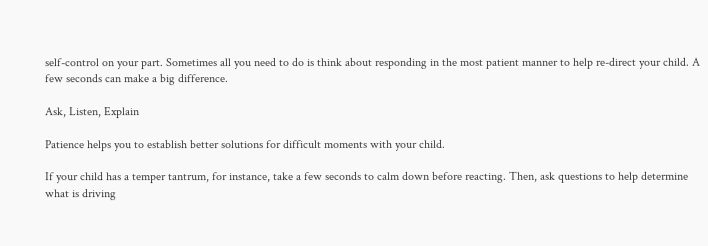self-control on your part. Sometimes all you need to do is think about responding in the most patient manner to help re-direct your child. A few seconds can make a big difference.

Ask, Listen, Explain

Patience helps you to establish better solutions for difficult moments with your child.

If your child has a temper tantrum, for instance, take a few seconds to calm down before reacting. Then, ask questions to help determine what is driving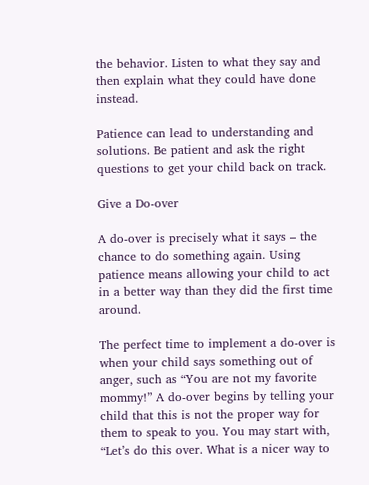the behavior. Listen to what they say and then explain what they could have done instead.

Patience can lead to understanding and solutions. Be patient and ask the right questions to get your child back on track.

Give a Do-over

A do-over is precisely what it says – the chance to do something again. Using patience means allowing your child to act in a better way than they did the first time around.

The perfect time to implement a do-over is when your child says something out of anger, such as “You are not my favorite mommy!” A do-over begins by telling your child that this is not the proper way for them to speak to you. You may start with, “Let’s do this over. What is a nicer way to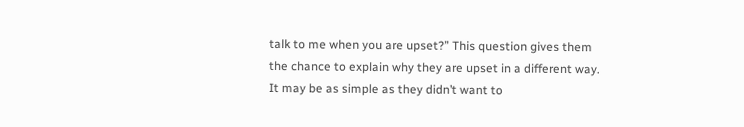talk to me when you are upset?” This question gives them the chance to explain why they are upset in a different way. It may be as simple as they didn’t want to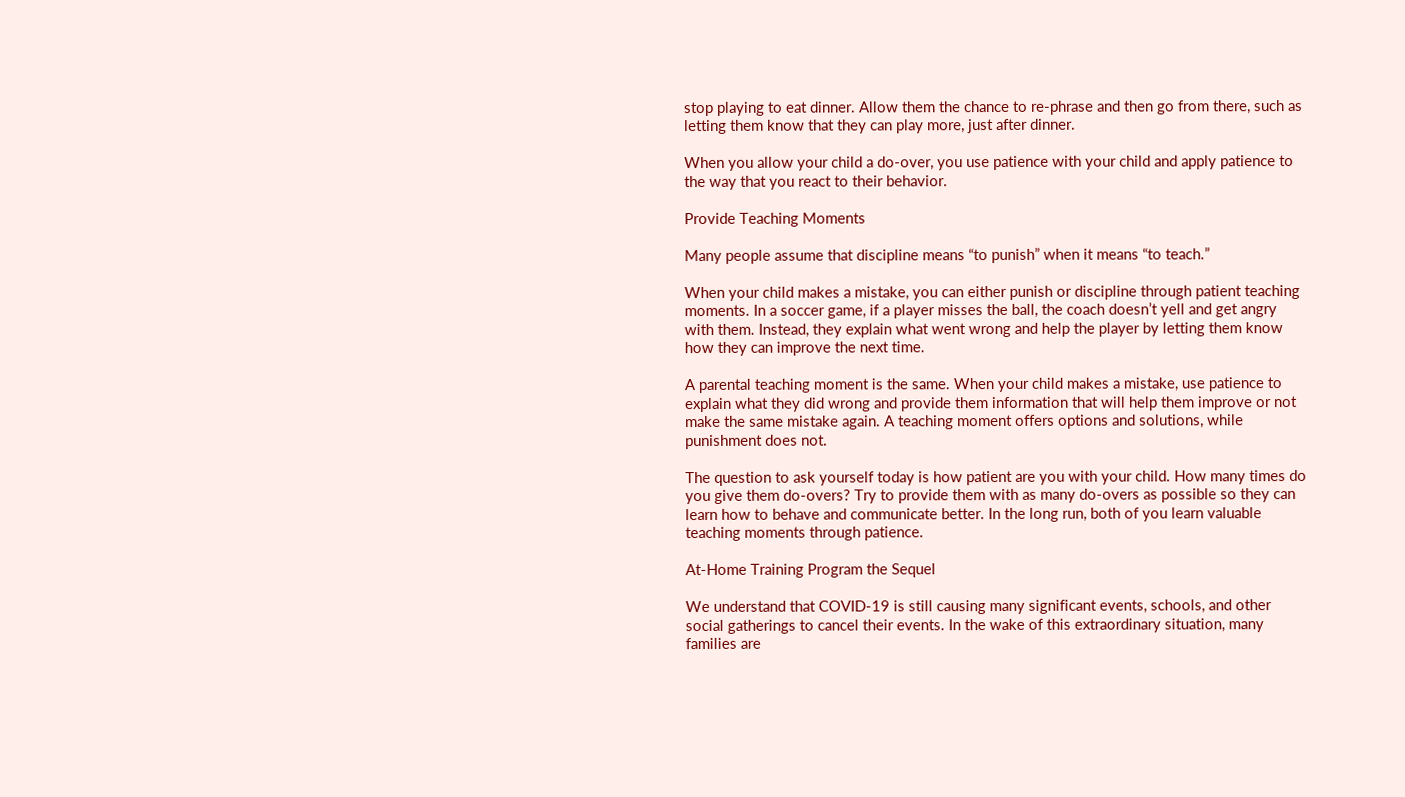stop playing to eat dinner. Allow them the chance to re-phrase and then go from there, such as letting them know that they can play more, just after dinner.

When you allow your child a do-over, you use patience with your child and apply patience to the way that you react to their behavior.

Provide Teaching Moments

Many people assume that discipline means “to punish” when it means “to teach.”

When your child makes a mistake, you can either punish or discipline through patient teaching moments. In a soccer game, if a player misses the ball, the coach doesn’t yell and get angry with them. Instead, they explain what went wrong and help the player by letting them know how they can improve the next time.

A parental teaching moment is the same. When your child makes a mistake, use patience to explain what they did wrong and provide them information that will help them improve or not make the same mistake again. A teaching moment offers options and solutions, while punishment does not.

The question to ask yourself today is how patient are you with your child. How many times do you give them do-overs? Try to provide them with as many do-overs as possible so they can learn how to behave and communicate better. In the long run, both of you learn valuable teaching moments through patience.

At-Home Training Program the Sequel

We understand that COVID-19 is still causing many significant events, schools, and other social gatherings to cancel their events. In the wake of this extraordinary situation, many families are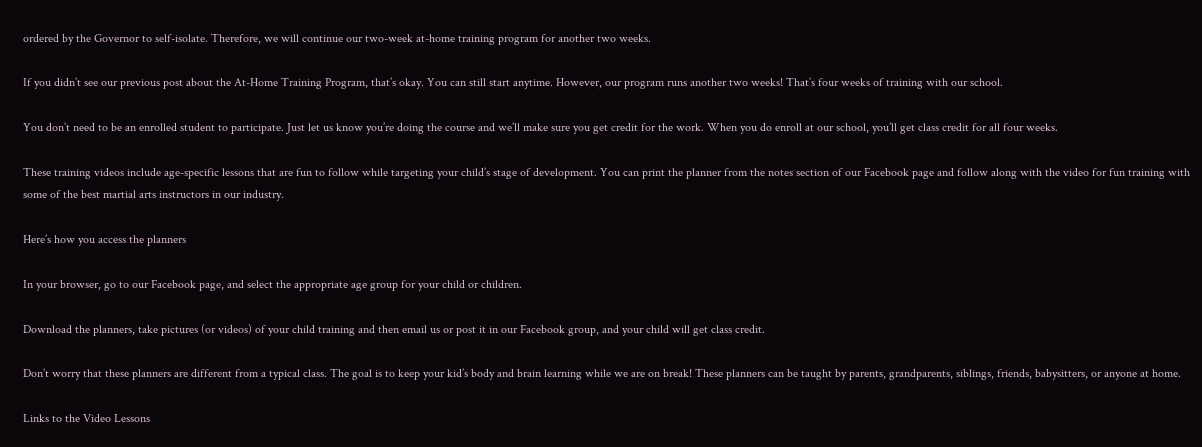ordered by the Governor to self-isolate. Therefore, we will continue our two-week at-home training program for another two weeks.

If you didn’t see our previous post about the At-Home Training Program, that’s okay. You can still start anytime. However, our program runs another two weeks! That’s four weeks of training with our school.

You don’t need to be an enrolled student to participate. Just let us know you’re doing the course and we’ll make sure you get credit for the work. When you do enroll at our school, you’ll get class credit for all four weeks.

These training videos include age-specific lessons that are fun to follow while targeting your child’s stage of development. You can print the planner from the notes section of our Facebook page and follow along with the video for fun training with some of the best martial arts instructors in our industry.

Here’s how you access the planners

In your browser, go to our Facebook page, and select the appropriate age group for your child or children.

Download the planners, take pictures (or videos) of your child training and then email us or post it in our Facebook group, and your child will get class credit.

Don’t worry that these planners are different from a typical class. The goal is to keep your kid’s body and brain learning while we are on break! These planners can be taught by parents, grandparents, siblings, friends, babysitters, or anyone at home.

Links to the Video Lessons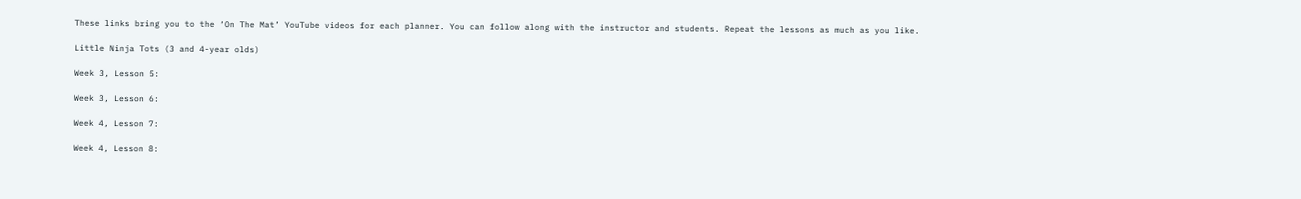These links bring you to the ‘On The Mat’ YouTube videos for each planner. You can follow along with the instructor and students. Repeat the lessons as much as you like.

Little Ninja Tots (3 and 4-year olds)

Week 3, Lesson 5:

Week 3, Lesson 6:

Week 4, Lesson 7:

Week 4, Lesson 8: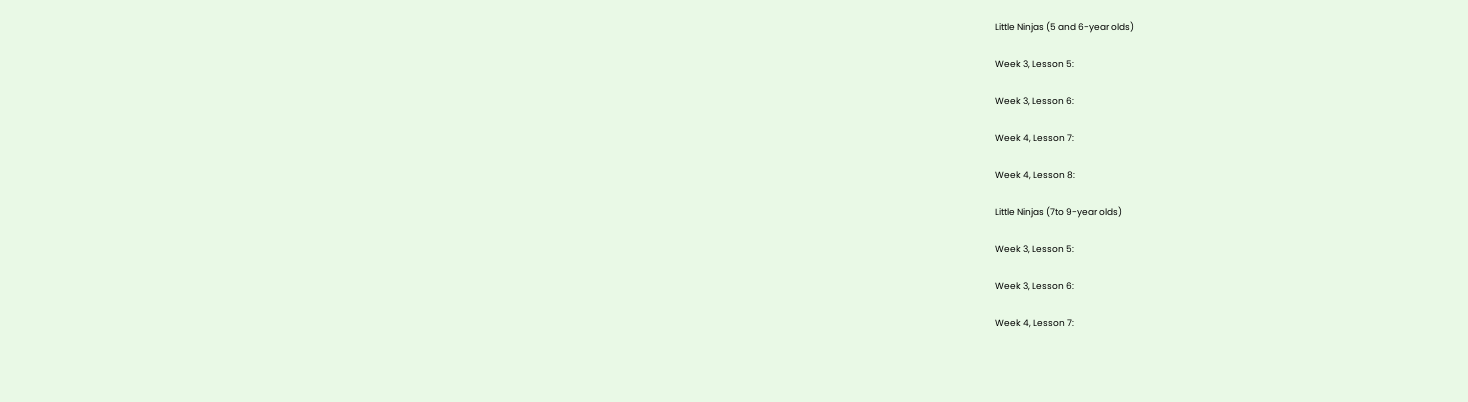Little Ninjas (5 and 6-year olds)

Week 3, Lesson 5:

Week 3, Lesson 6:

Week 4, Lesson 7:

Week 4, Lesson 8:

Little Ninjas (7to 9-year olds)

Week 3, Lesson 5:

Week 3, Lesson 6:

Week 4, Lesson 7: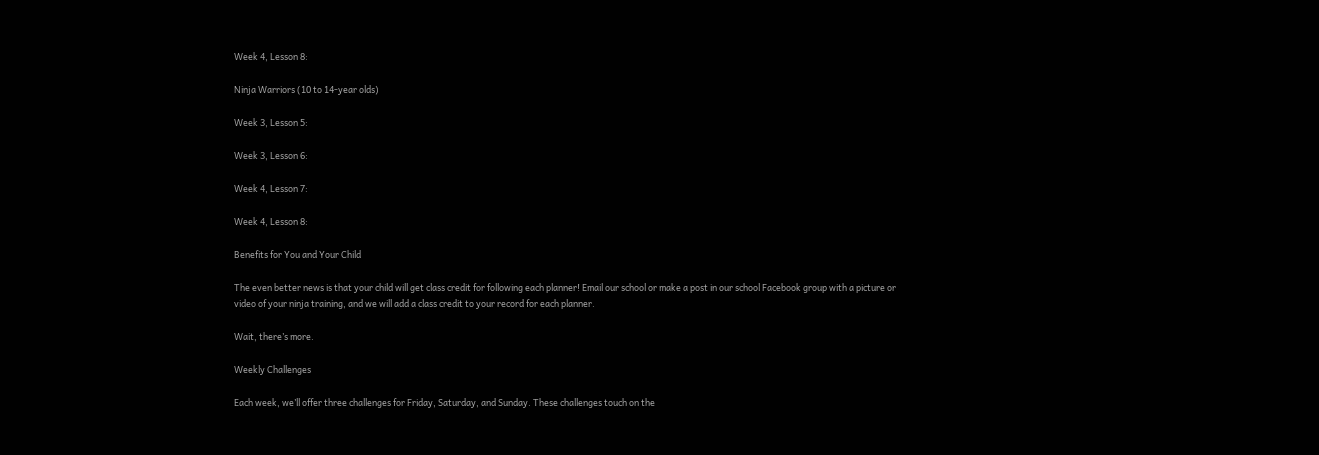Week 4, Lesson 8:

Ninja Warriors (10 to 14-year olds)

Week 3, Lesson 5:

Week 3, Lesson 6:

Week 4, Lesson 7:

Week 4, Lesson 8:

Benefits for You and Your Child

The even better news is that your child will get class credit for following each planner! Email our school or make a post in our school Facebook group with a picture or video of your ninja training, and we will add a class credit to your record for each planner.

Wait, there’s more.

Weekly Challenges

Each week, we’ll offer three challenges for Friday, Saturday, and Sunday. These challenges touch on the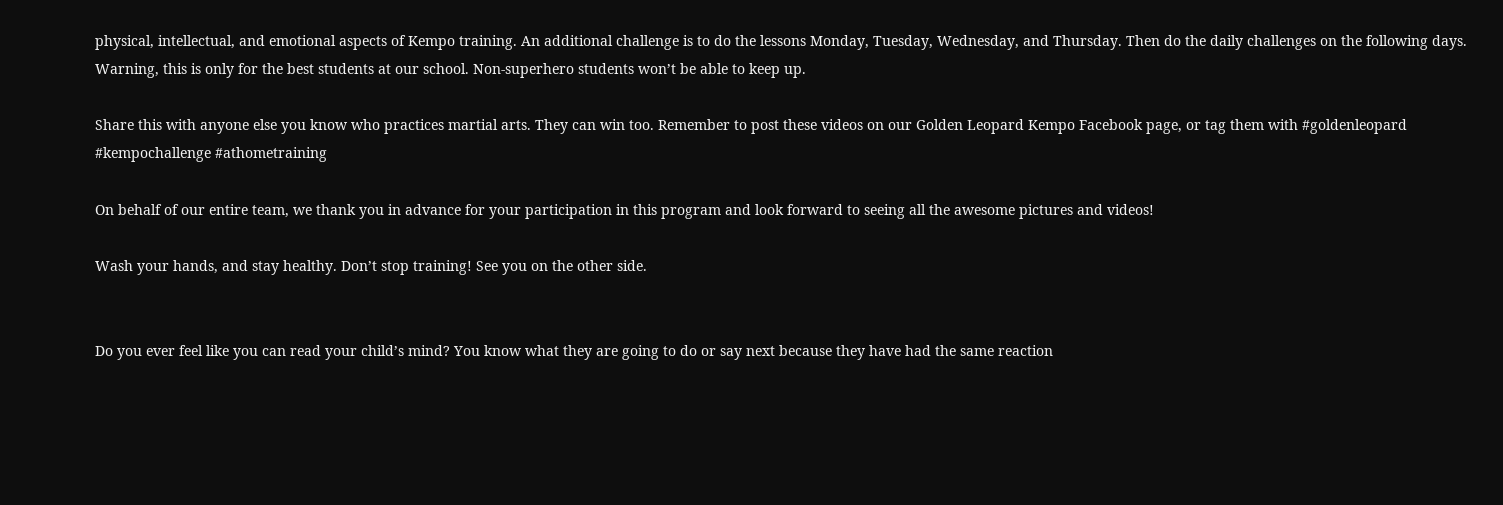physical, intellectual, and emotional aspects of Kempo training. An additional challenge is to do the lessons Monday, Tuesday, Wednesday, and Thursday. Then do the daily challenges on the following days. Warning, this is only for the best students at our school. Non-superhero students won’t be able to keep up.

Share this with anyone else you know who practices martial arts. They can win too. Remember to post these videos on our Golden Leopard Kempo Facebook page, or tag them with #goldenleopard #kempochallenge #athometraining

On behalf of our entire team, we thank you in advance for your participation in this program and look forward to seeing all the awesome pictures and videos!

Wash your hands, and stay healthy. Don’t stop training! See you on the other side.


Do you ever feel like you can read your child’s mind? You know what they are going to do or say next because they have had the same reaction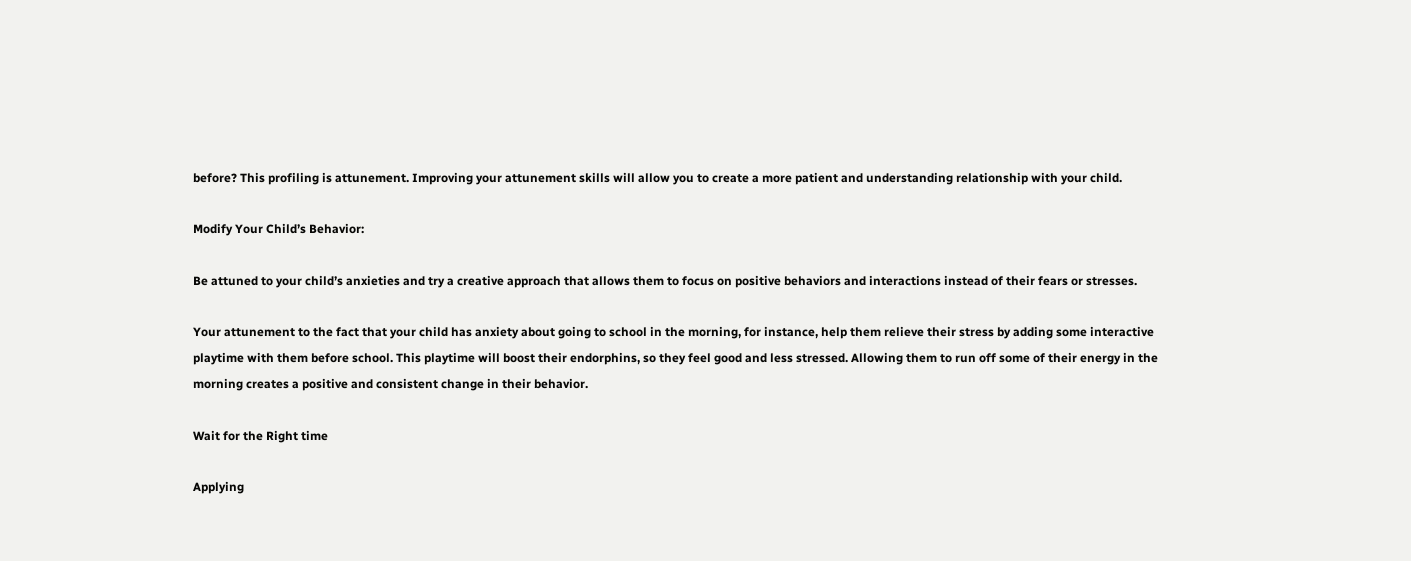before? This profiling is attunement. Improving your attunement skills will allow you to create a more patient and understanding relationship with your child.

Modify Your Child’s Behavior:

Be attuned to your child’s anxieties and try a creative approach that allows them to focus on positive behaviors and interactions instead of their fears or stresses.

Your attunement to the fact that your child has anxiety about going to school in the morning, for instance, help them relieve their stress by adding some interactive playtime with them before school. This playtime will boost their endorphins, so they feel good and less stressed. Allowing them to run off some of their energy in the morning creates a positive and consistent change in their behavior.

Wait for the Right time

Applying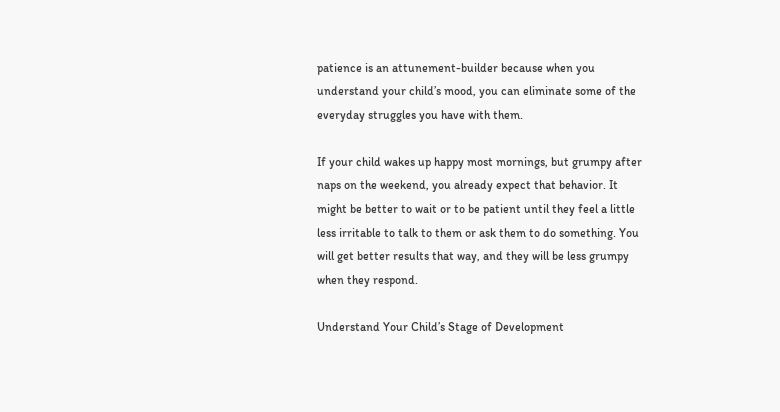patience is an attunement-builder because when you understand your child’s mood, you can eliminate some of the everyday struggles you have with them.

If your child wakes up happy most mornings, but grumpy after naps on the weekend, you already expect that behavior. It might be better to wait or to be patient until they feel a little less irritable to talk to them or ask them to do something. You will get better results that way, and they will be less grumpy when they respond.

Understand Your Child’s Stage of Development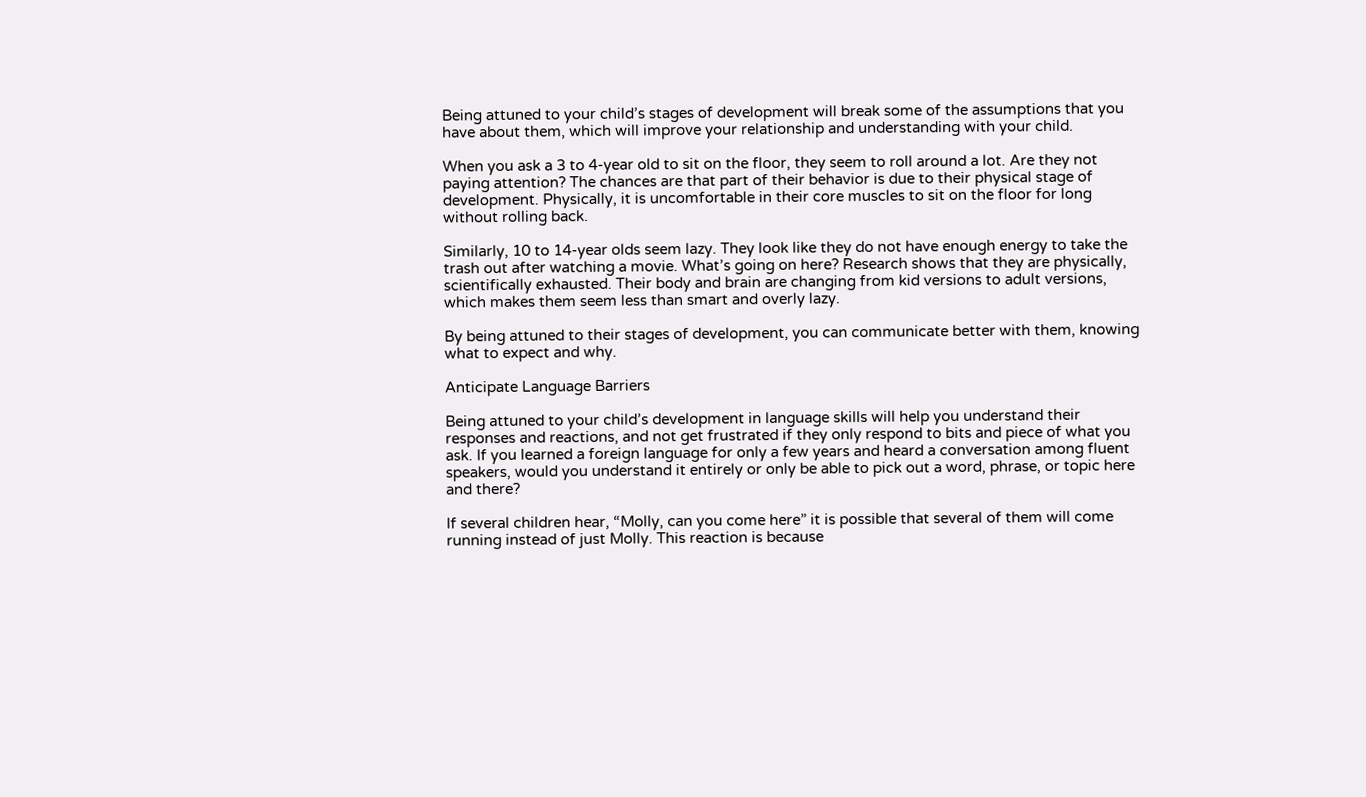Being attuned to your child’s stages of development will break some of the assumptions that you have about them, which will improve your relationship and understanding with your child.

When you ask a 3 to 4-year old to sit on the floor, they seem to roll around a lot. Are they not paying attention? The chances are that part of their behavior is due to their physical stage of development. Physically, it is uncomfortable in their core muscles to sit on the floor for long without rolling back.

Similarly, 10 to 14-year olds seem lazy. They look like they do not have enough energy to take the trash out after watching a movie. What’s going on here? Research shows that they are physically, scientifically exhausted. Their body and brain are changing from kid versions to adult versions, which makes them seem less than smart and overly lazy.

By being attuned to their stages of development, you can communicate better with them, knowing what to expect and why.

Anticipate Language Barriers

Being attuned to your child’s development in language skills will help you understand their responses and reactions, and not get frustrated if they only respond to bits and piece of what you ask. If you learned a foreign language for only a few years and heard a conversation among fluent speakers, would you understand it entirely or only be able to pick out a word, phrase, or topic here and there?

If several children hear, “Molly, can you come here” it is possible that several of them will come running instead of just Molly. This reaction is because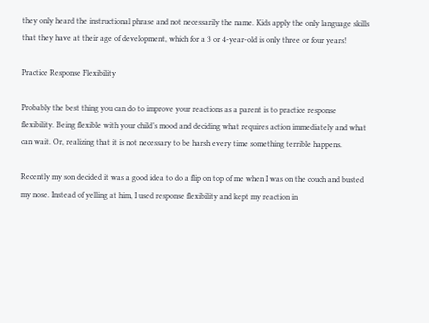they only heard the instructional phrase and not necessarily the name. Kids apply the only language skills that they have at their age of development, which for a 3 or 4-year-old is only three or four years!

Practice Response Flexibility

Probably the best thing you can do to improve your reactions as a parent is to practice response flexibility. Being flexible with your child’s mood and deciding what requires action immediately and what can wait. Or, realizing that it is not necessary to be harsh every time something terrible happens.

Recently my son decided it was a good idea to do a flip on top of me when I was on the couch and busted my nose. Instead of yelling at him, I used response flexibility and kept my reaction in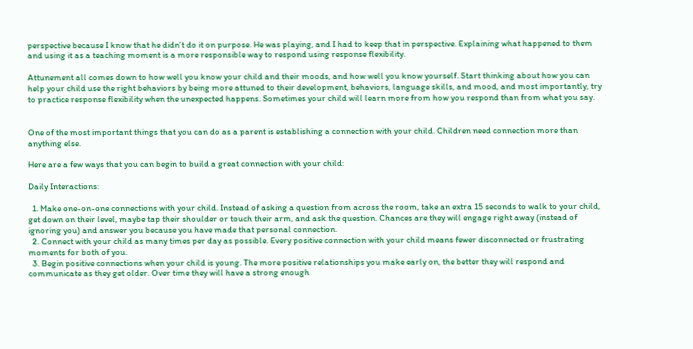perspective because I know that he didn’t do it on purpose. He was playing, and I had to keep that in perspective. Explaining what happened to them and using it as a teaching moment is a more responsible way to respond using response flexibility.

Attunement all comes down to how well you know your child and their moods, and how well you know yourself. Start thinking about how you can help your child use the right behaviors by being more attuned to their development, behaviors, language skills, and mood, and most importantly, try to practice response flexibility when the unexpected happens. Sometimes your child will learn more from how you respond than from what you say.


One of the most important things that you can do as a parent is establishing a connection with your child. Children need connection more than anything else.

Here are a few ways that you can begin to build a great connection with your child:

Daily Interactions:

  1. Make one-on-one connections with your child. Instead of asking a question from across the room, take an extra 15 seconds to walk to your child, get down on their level, maybe tap their shoulder or touch their arm, and ask the question. Chances are they will engage right away (instead of ignoring you) and answer you because you have made that personal connection.
  2. Connect with your child as many times per day as possible. Every positive connection with your child means fewer disconnected or frustrating moments for both of you.
  3. Begin positive connections when your child is young. The more positive relationships you make early on, the better they will respond and communicate as they get older. Over time they will have a strong enough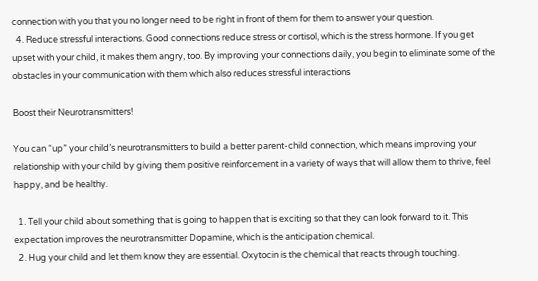connection with you that you no longer need to be right in front of them for them to answer your question.
  4. Reduce stressful interactions. Good connections reduce stress or cortisol, which is the stress hormone. If you get upset with your child, it makes them angry, too. By improving your connections daily, you begin to eliminate some of the obstacles in your communication with them which also reduces stressful interactions

Boost their Neurotransmitters!

You can “up” your child’s neurotransmitters to build a better parent-child connection, which means improving your relationship with your child by giving them positive reinforcement in a variety of ways that will allow them to thrive, feel happy, and be healthy.

  1. Tell your child about something that is going to happen that is exciting so that they can look forward to it. This expectation improves the neurotransmitter Dopamine, which is the anticipation chemical.
  2. Hug your child and let them know they are essential. Oxytocin is the chemical that reacts through touching.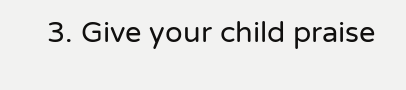3. Give your child praise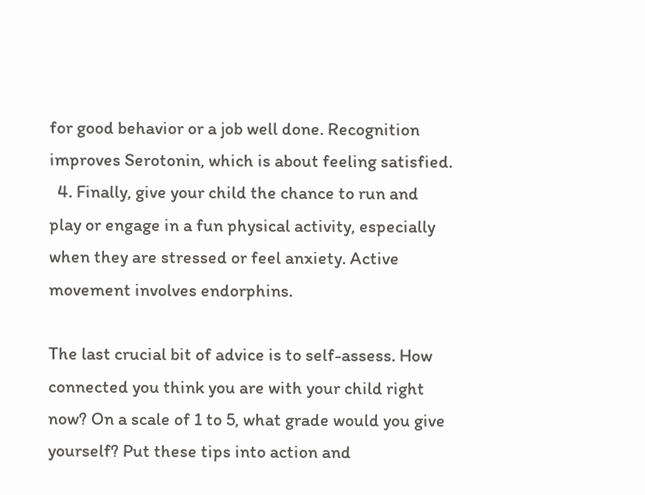for good behavior or a job well done. Recognition improves Serotonin, which is about feeling satisfied.
  4. Finally, give your child the chance to run and play or engage in a fun physical activity, especially when they are stressed or feel anxiety. Active movement involves endorphins.

The last crucial bit of advice is to self-assess. How connected you think you are with your child right now? On a scale of 1 to 5, what grade would you give yourself? Put these tips into action and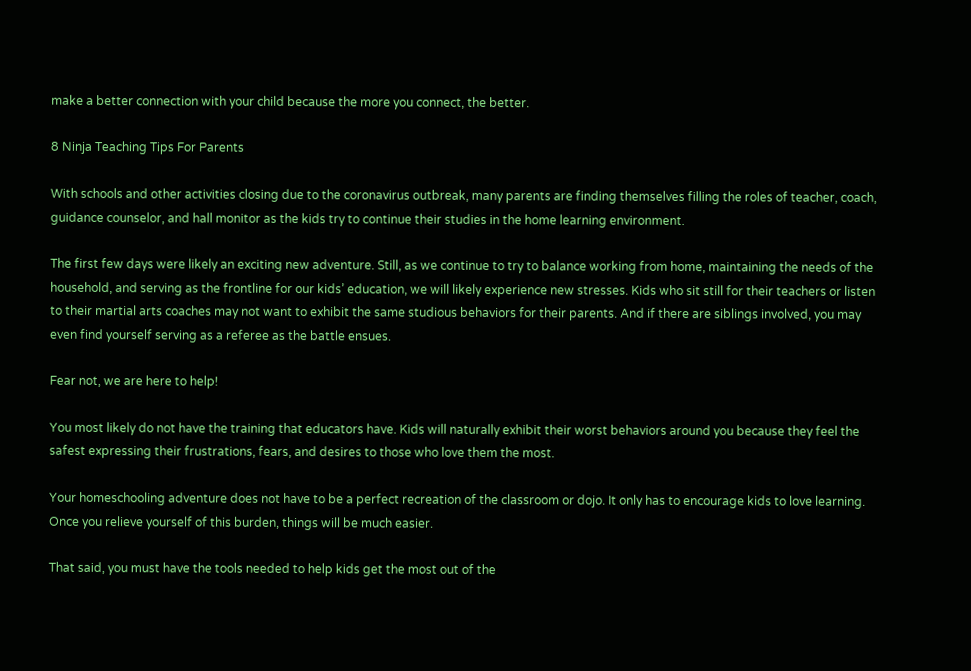make a better connection with your child because the more you connect, the better.

8 Ninja Teaching Tips For Parents

With schools and other activities closing due to the coronavirus outbreak, many parents are finding themselves filling the roles of teacher, coach, guidance counselor, and hall monitor as the kids try to continue their studies in the home learning environment.

The first few days were likely an exciting new adventure. Still, as we continue to try to balance working from home, maintaining the needs of the household, and serving as the frontline for our kids’ education, we will likely experience new stresses. Kids who sit still for their teachers or listen to their martial arts coaches may not want to exhibit the same studious behaviors for their parents. And if there are siblings involved, you may even find yourself serving as a referee as the battle ensues.

Fear not, we are here to help!

You most likely do not have the training that educators have. Kids will naturally exhibit their worst behaviors around you because they feel the safest expressing their frustrations, fears, and desires to those who love them the most.

Your homeschooling adventure does not have to be a perfect recreation of the classroom or dojo. It only has to encourage kids to love learning. Once you relieve yourself of this burden, things will be much easier.

That said, you must have the tools needed to help kids get the most out of the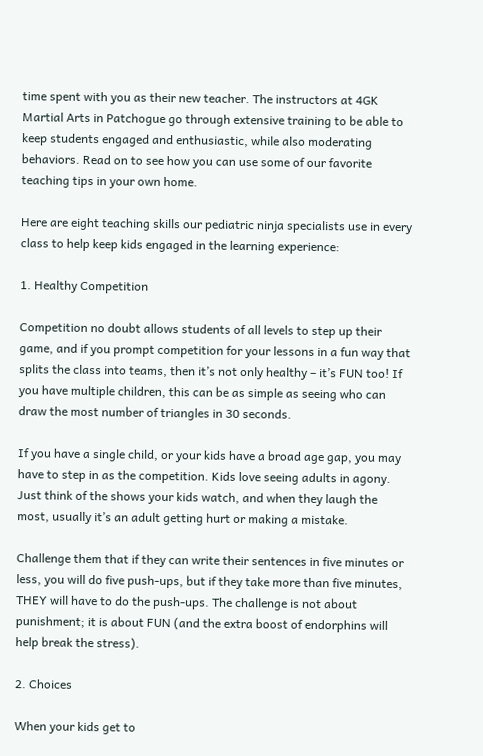time spent with you as their new teacher. The instructors at 4GK Martial Arts in Patchogue go through extensive training to be able to keep students engaged and enthusiastic, while also moderating behaviors. Read on to see how you can use some of our favorite teaching tips in your own home.

Here are eight teaching skills our pediatric ninja specialists use in every class to help keep kids engaged in the learning experience:

1. Healthy Competition

Competition no doubt allows students of all levels to step up their game, and if you prompt competition for your lessons in a fun way that splits the class into teams, then it’s not only healthy – it’s FUN too! If you have multiple children, this can be as simple as seeing who can draw the most number of triangles in 30 seconds.

If you have a single child, or your kids have a broad age gap, you may have to step in as the competition. Kids love seeing adults in agony. Just think of the shows your kids watch, and when they laugh the most, usually it’s an adult getting hurt or making a mistake.

Challenge them that if they can write their sentences in five minutes or less, you will do five push-ups, but if they take more than five minutes, THEY will have to do the push-ups. The challenge is not about punishment; it is about FUN (and the extra boost of endorphins will help break the stress).

2. Choices

When your kids get to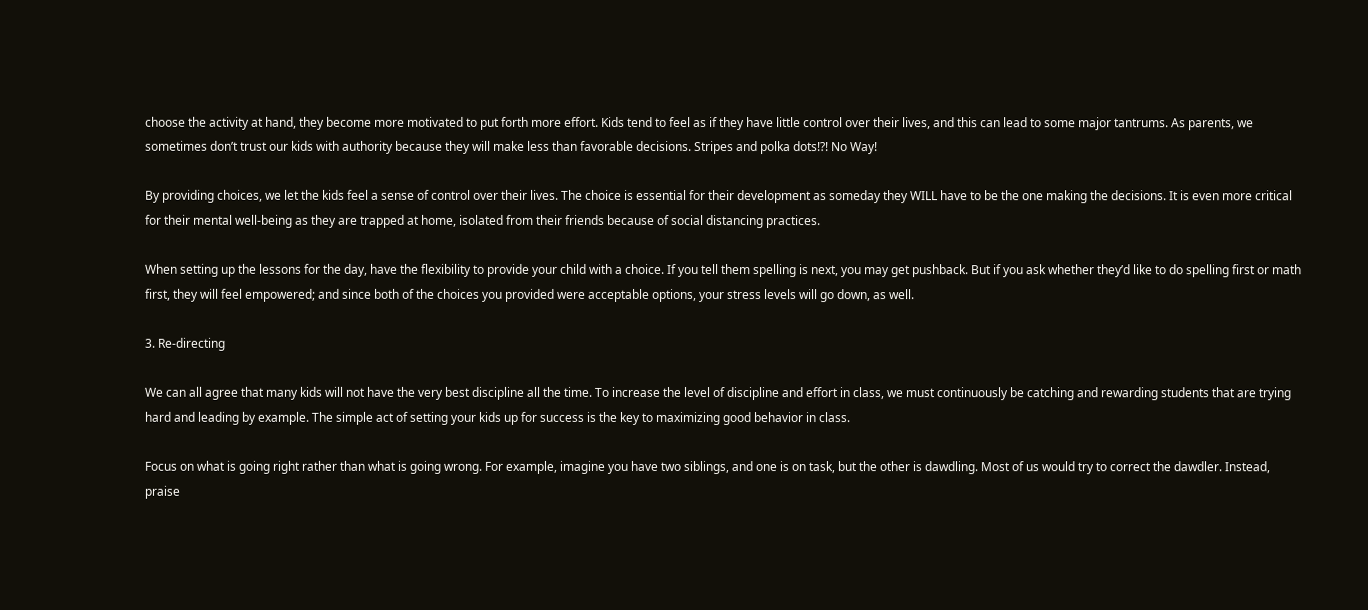choose the activity at hand, they become more motivated to put forth more effort. Kids tend to feel as if they have little control over their lives, and this can lead to some major tantrums. As parents, we sometimes don’t trust our kids with authority because they will make less than favorable decisions. Stripes and polka dots!?! No Way!

By providing choices, we let the kids feel a sense of control over their lives. The choice is essential for their development as someday they WILL have to be the one making the decisions. It is even more critical for their mental well-being as they are trapped at home, isolated from their friends because of social distancing practices.

When setting up the lessons for the day, have the flexibility to provide your child with a choice. If you tell them spelling is next, you may get pushback. But if you ask whether they’d like to do spelling first or math first, they will feel empowered; and since both of the choices you provided were acceptable options, your stress levels will go down, as well.

3. Re-directing

We can all agree that many kids will not have the very best discipline all the time. To increase the level of discipline and effort in class, we must continuously be catching and rewarding students that are trying hard and leading by example. The simple act of setting your kids up for success is the key to maximizing good behavior in class.

Focus on what is going right rather than what is going wrong. For example, imagine you have two siblings, and one is on task, but the other is dawdling. Most of us would try to correct the dawdler. Instead, praise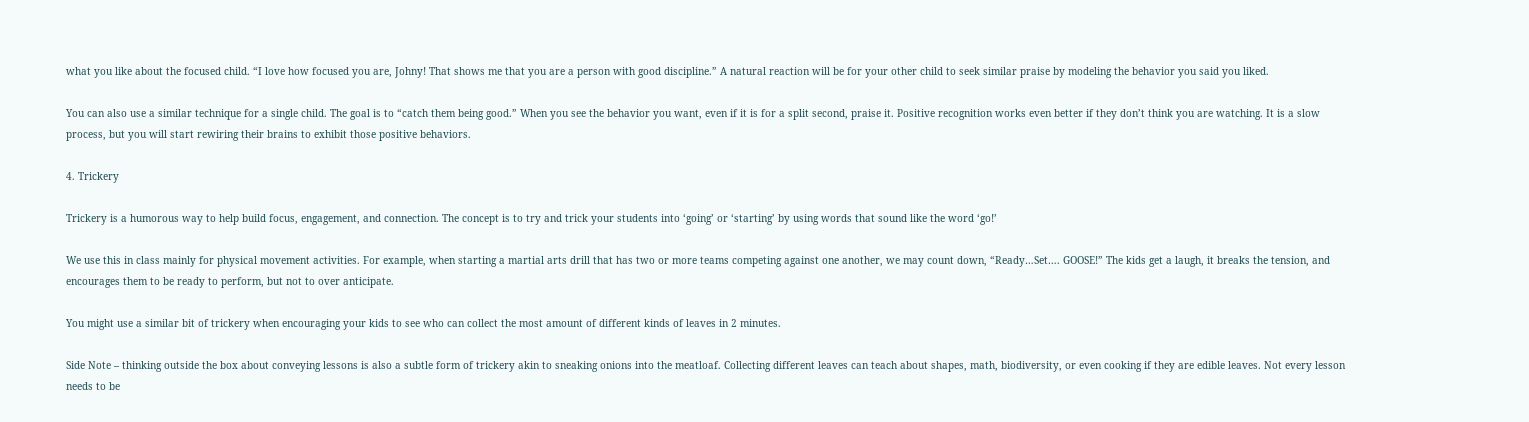what you like about the focused child. “I love how focused you are, Johny! That shows me that you are a person with good discipline.” A natural reaction will be for your other child to seek similar praise by modeling the behavior you said you liked.

You can also use a similar technique for a single child. The goal is to “catch them being good.” When you see the behavior you want, even if it is for a split second, praise it. Positive recognition works even better if they don’t think you are watching. It is a slow process, but you will start rewiring their brains to exhibit those positive behaviors.

4. Trickery

Trickery is a humorous way to help build focus, engagement, and connection. The concept is to try and trick your students into ‘going’ or ‘starting’ by using words that sound like the word ‘go!’

We use this in class mainly for physical movement activities. For example, when starting a martial arts drill that has two or more teams competing against one another, we may count down, “Ready…Set…. GOOSE!” The kids get a laugh, it breaks the tension, and encourages them to be ready to perform, but not to over anticipate.

You might use a similar bit of trickery when encouraging your kids to see who can collect the most amount of different kinds of leaves in 2 minutes.

Side Note – thinking outside the box about conveying lessons is also a subtle form of trickery akin to sneaking onions into the meatloaf. Collecting different leaves can teach about shapes, math, biodiversity, or even cooking if they are edible leaves. Not every lesson needs to be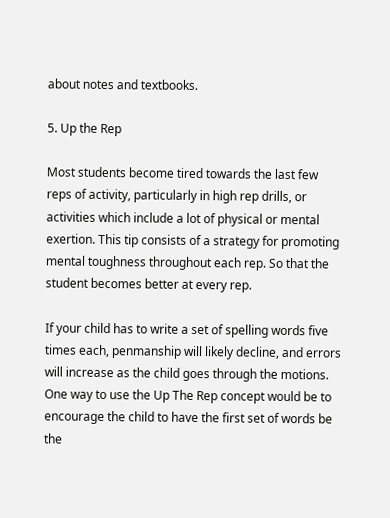about notes and textbooks.

5. Up the Rep

Most students become tired towards the last few reps of activity, particularly in high rep drills, or activities which include a lot of physical or mental exertion. This tip consists of a strategy for promoting mental toughness throughout each rep. So that the student becomes better at every rep.

If your child has to write a set of spelling words five times each, penmanship will likely decline, and errors will increase as the child goes through the motions. One way to use the Up The Rep concept would be to encourage the child to have the first set of words be the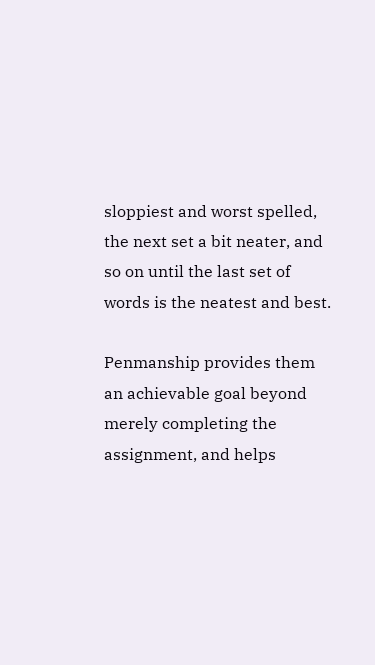sloppiest and worst spelled, the next set a bit neater, and so on until the last set of words is the neatest and best.

Penmanship provides them an achievable goal beyond merely completing the assignment, and helps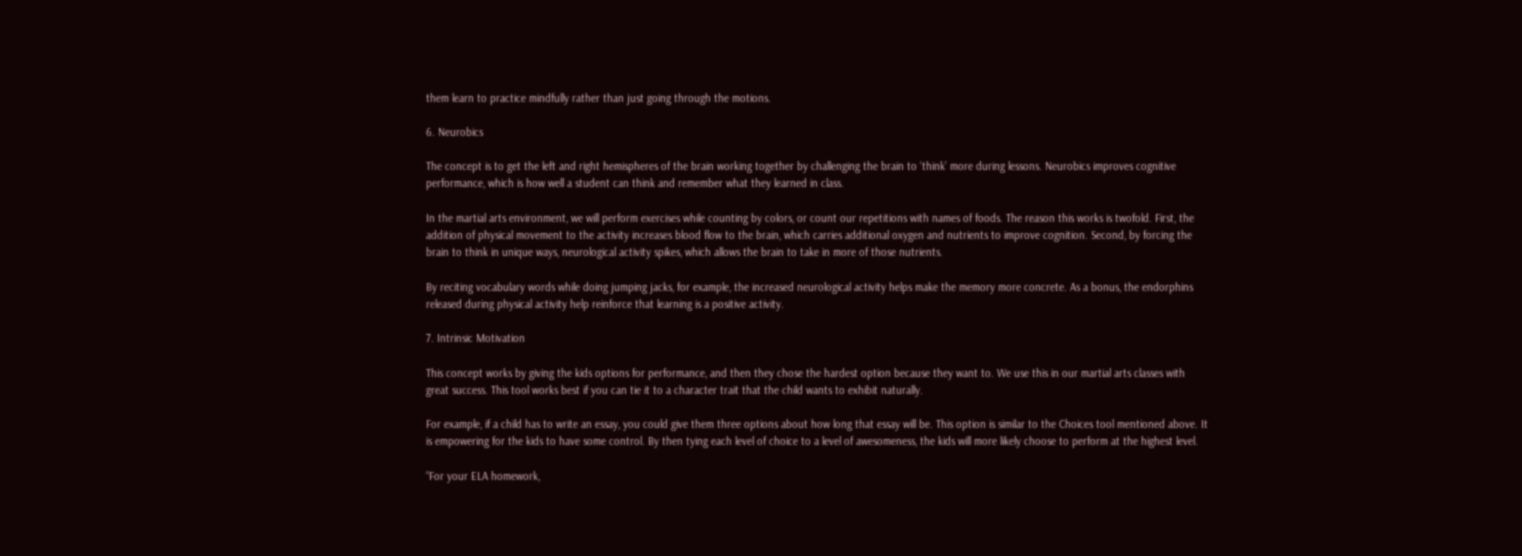them learn to practice mindfully rather than just going through the motions.

6. Neurobics

The concept is to get the left and right hemispheres of the brain working together by challenging the brain to ‘think’ more during lessons. Neurobics improves cognitive performance, which is how well a student can think and remember what they learned in class.

In the martial arts environment, we will perform exercises while counting by colors, or count our repetitions with names of foods. The reason this works is twofold. First, the addition of physical movement to the activity increases blood flow to the brain, which carries additional oxygen and nutrients to improve cognition. Second, by forcing the brain to think in unique ways, neurological activity spikes, which allows the brain to take in more of those nutrients.

By reciting vocabulary words while doing jumping jacks, for example, the increased neurological activity helps make the memory more concrete. As a bonus, the endorphins released during physical activity help reinforce that learning is a positive activity.

7. Intrinsic Motivation

This concept works by giving the kids options for performance, and then they chose the hardest option because they want to. We use this in our martial arts classes with great success. This tool works best if you can tie it to a character trait that the child wants to exhibit naturally.

For example, if a child has to write an essay, you could give them three options about how long that essay will be. This option is similar to the Choices tool mentioned above. It is empowering for the kids to have some control. By then tying each level of choice to a level of awesomeness, the kids will more likely choose to perform at the highest level.

“For your ELA homework,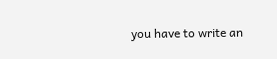you have to write an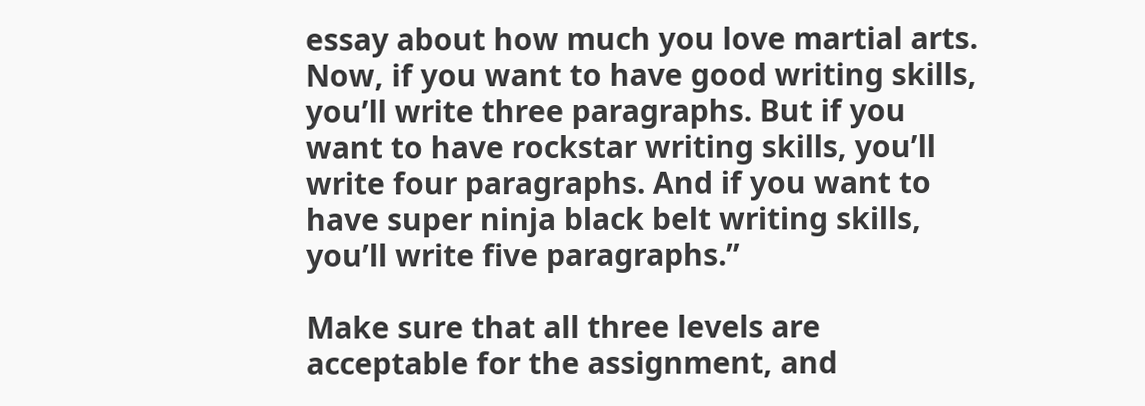essay about how much you love martial arts. Now, if you want to have good writing skills, you’ll write three paragraphs. But if you want to have rockstar writing skills, you’ll write four paragraphs. And if you want to have super ninja black belt writing skills, you’ll write five paragraphs.”

Make sure that all three levels are acceptable for the assignment, and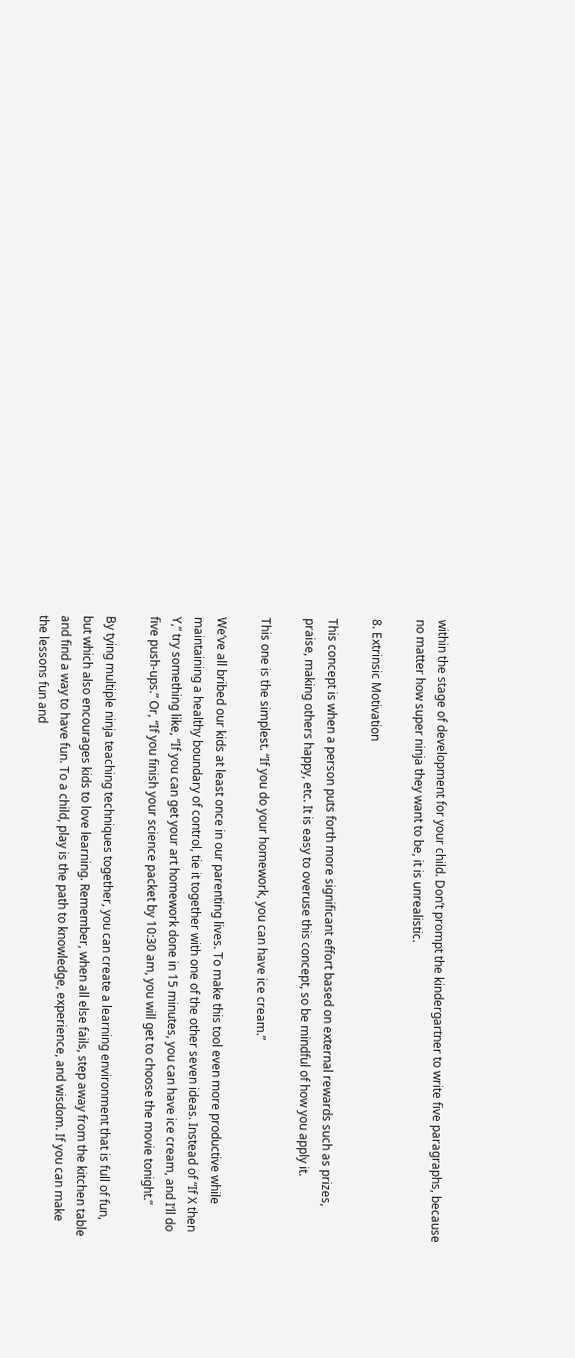within the stage of development for your child. Don’t prompt the kindergartner to write five paragraphs, because no matter how super ninja they want to be, it is unrealistic.

8. Extrinsic Motivation

This concept is when a person puts forth more significant effort based on external rewards such as prizes, praise, making others happy, etc. It is easy to overuse this concept, so be mindful of how you apply it.

This one is the simplest. “If you do your homework, you can have ice cream.”

We’ve all bribed our kids at least once in our parenting lives. To make this tool even more productive while maintaining a healthy boundary of control, tie it together with one of the other seven ideas. Instead of “If X then Y,” try something like, “If you can get your art homework done in 15 minutes, you can have ice cream, and I’ll do five push-ups.” Or, “If you finish your science packet by 10:30 am, you will get to choose the movie tonight.”

By tying multiple ninja teaching techniques together, you can create a learning environment that is full of fun, but which also encourages kids to love learning. Remember, when all else fails, step away from the kitchen table and find a way to have fun. To a child, play is the path to knowledge, experience, and wisdom. If you can make the lessons fun and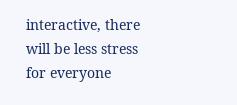interactive, there will be less stress for everyone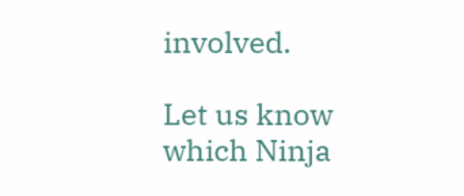involved.

Let us know which Ninja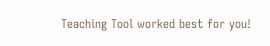Teaching Tool worked best for you!